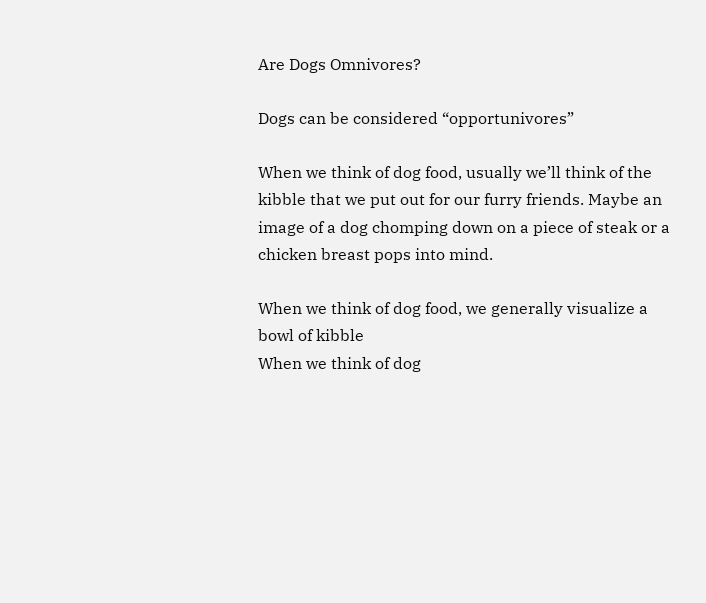Are Dogs Omnivores?

Dogs can be considered “opportunivores”

When we think of dog food, usually we’ll think of the kibble that we put out for our furry friends. Maybe an image of a dog chomping down on a piece of steak or a chicken breast pops into mind.

When we think of dog food, we generally visualize a bowl of kibble
When we think of dog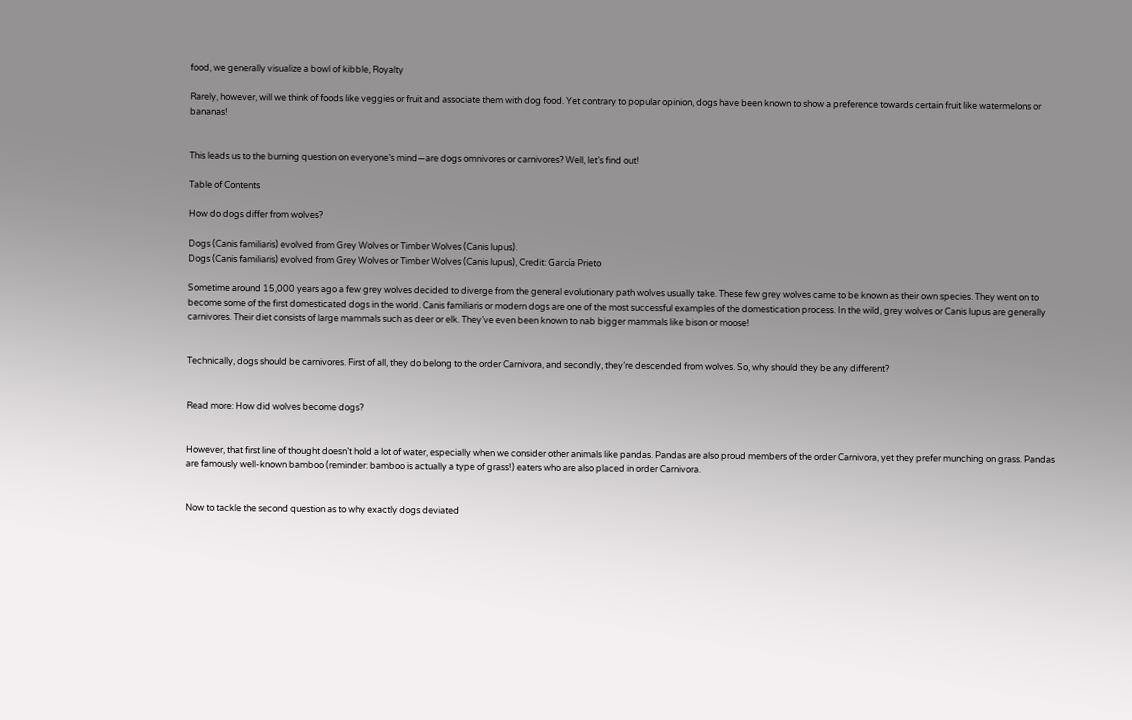food, we generally visualize a bowl of kibble, Royalty

Rarely, however, will we think of foods like veggies or fruit and associate them with dog food. Yet contrary to popular opinion, dogs have been known to show a preference towards certain fruit like watermelons or bananas!


This leads us to the burning question on everyone’s mind—are dogs omnivores or carnivores? Well, let’s find out!

Table of Contents

How do dogs differ from wolves?

Dogs (Canis familiaris) evolved from Grey Wolves or Timber Wolves (Canis lupus).
Dogs (Canis familiaris) evolved from Grey Wolves or Timber Wolves (Canis lupus), Credit: García Prieto

Sometime around 15,000 years ago a few grey wolves decided to diverge from the general evolutionary path wolves usually take. These few grey wolves came to be known as their own species. They went on to become some of the first domesticated dogs in the world. Canis familiaris or modern dogs are one of the most successful examples of the domestication process. In the wild, grey wolves or Canis lupus are generally carnivores. Their diet consists of large mammals such as deer or elk. They’ve even been known to nab bigger mammals like bison or moose!


Technically, dogs should be carnivores. First of all, they do belong to the order Carnivora, and secondly, they’re descended from wolves. So, why should they be any different?


Read more: How did wolves become dogs?


However, that first line of thought doesn’t hold a lot of water, especially when we consider other animals like pandas. Pandas are also proud members of the order Carnivora, yet they prefer munching on grass. Pandas are famously well-known bamboo (reminder: bamboo is actually a type of grass!) eaters who are also placed in order Carnivora.


Now to tackle the second question as to why exactly dogs deviated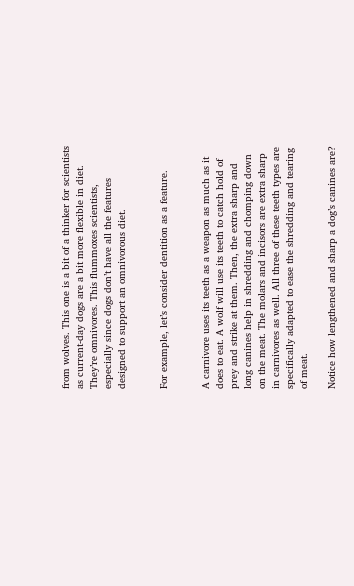from wolves. This one is a bit of a thinker for scientists as current-day dogs are a bit more flexible in diet. They’re omnivores. This flummoxes scientists, especially since dogs don’t have all the features designed to support an omnivorous diet.


For example, let’s consider dentition as a feature.


A carnivore uses its teeth as a weapon as much as it does to eat. A wolf will use its teeth to catch hold of prey and strike at them. Then, the extra sharp and long canines help in shredding and chomping down on the meat. The molars and incisors are extra sharp in carnivores as well. All three of these teeth types are specifically adapted to ease the shredding and tearing of meat.

Notice how lengthened and sharp a dog’s canines are?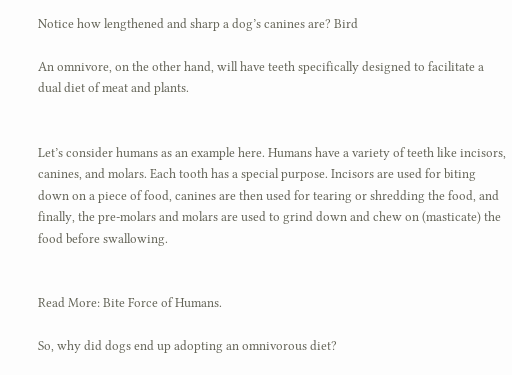Notice how lengthened and sharp a dog’s canines are? Bird

An omnivore, on the other hand, will have teeth specifically designed to facilitate a dual diet of meat and plants.


Let’s consider humans as an example here. Humans have a variety of teeth like incisors, canines, and molars. Each tooth has a special purpose. Incisors are used for biting down on a piece of food, canines are then used for tearing or shredding the food, and finally, the pre-molars and molars are used to grind down and chew on (masticate) the food before swallowing.


Read More: Bite Force of Humans.

So, why did dogs end up adopting an omnivorous diet?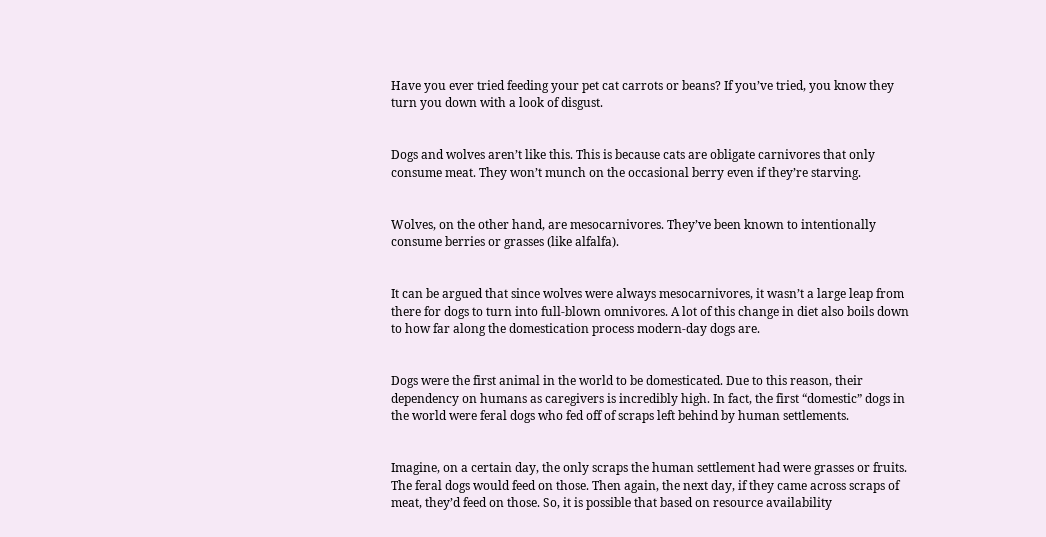Have you ever tried feeding your pet cat carrots or beans? If you’ve tried, you know they turn you down with a look of disgust.


Dogs and wolves aren’t like this. This is because cats are obligate carnivores that only consume meat. They won’t munch on the occasional berry even if they’re starving.


Wolves, on the other hand, are mesocarnivores. They’ve been known to intentionally consume berries or grasses (like alfalfa).


It can be argued that since wolves were always mesocarnivores, it wasn’t a large leap from there for dogs to turn into full-blown omnivores. A lot of this change in diet also boils down to how far along the domestication process modern-day dogs are.


Dogs were the first animal in the world to be domesticated. Due to this reason, their dependency on humans as caregivers is incredibly high. In fact, the first “domestic” dogs in the world were feral dogs who fed off of scraps left behind by human settlements.


Imagine, on a certain day, the only scraps the human settlement had were grasses or fruits. The feral dogs would feed on those. Then again, the next day, if they came across scraps of meat, they’d feed on those. So, it is possible that based on resource availability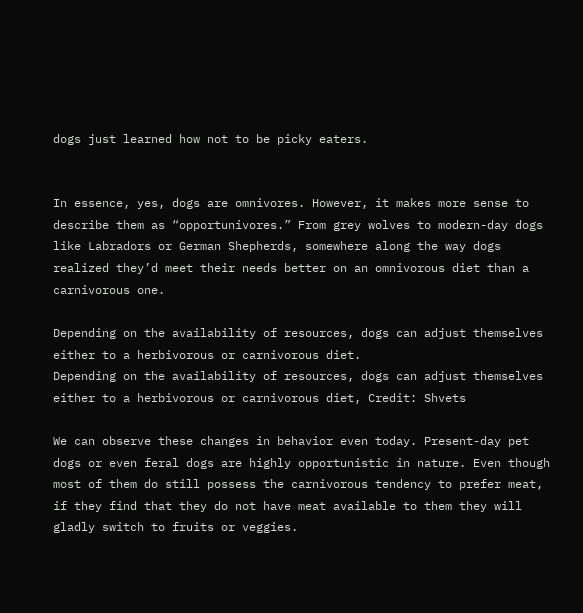dogs just learned how not to be picky eaters.


In essence, yes, dogs are omnivores. However, it makes more sense to describe them as “opportunivores.” From grey wolves to modern-day dogs like Labradors or German Shepherds, somewhere along the way dogs realized they’d meet their needs better on an omnivorous diet than a carnivorous one.

Depending on the availability of resources, dogs can adjust themselves either to a herbivorous or carnivorous diet.
Depending on the availability of resources, dogs can adjust themselves either to a herbivorous or carnivorous diet, Credit: Shvets

We can observe these changes in behavior even today. Present-day pet dogs or even feral dogs are highly opportunistic in nature. Even though most of them do still possess the carnivorous tendency to prefer meat, if they find that they do not have meat available to them they will gladly switch to fruits or veggies.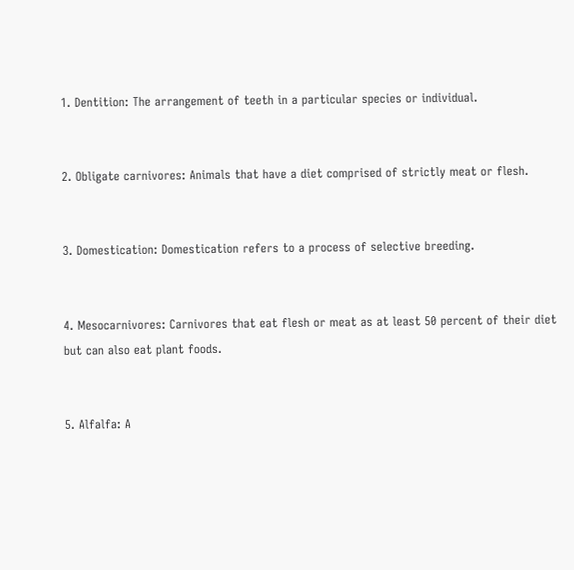1. Dentition: The arrangement of teeth in a particular species or individual.


2. Obligate carnivores: Animals that have a diet comprised of strictly meat or flesh.


3. Domestication: Domestication refers to a process of selective breeding.


4. Mesocarnivores: Carnivores that eat flesh or meat as at least 50 percent of their diet but can also eat plant foods.


5. Alfalfa: A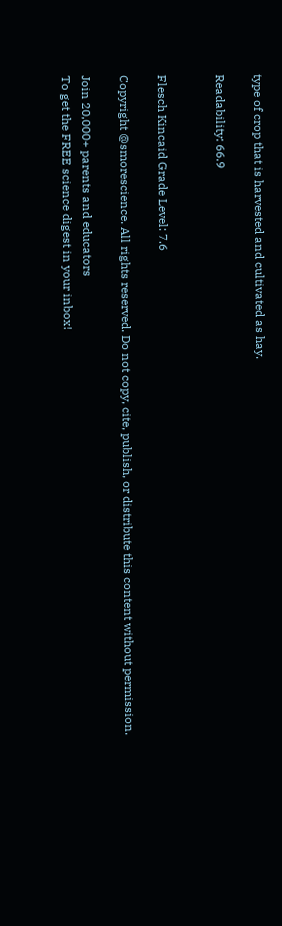type of crop that is harvested and cultivated as hay.

Readability: 66.9


Flesch Kincaid Grade Level: 7.6

Copyright @smorescience. All rights reserved. Do not copy, cite, publish, or distribute this content without permission.

Join 20,000+ parents and educators
To get the FREE science digest in your inbox!